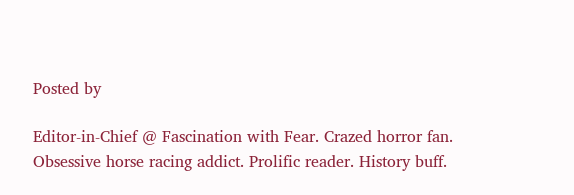Posted by

Editor-in-Chief @ Fascination with Fear. Crazed horror fan. Obsessive horse racing addict. Prolific reader. History buff.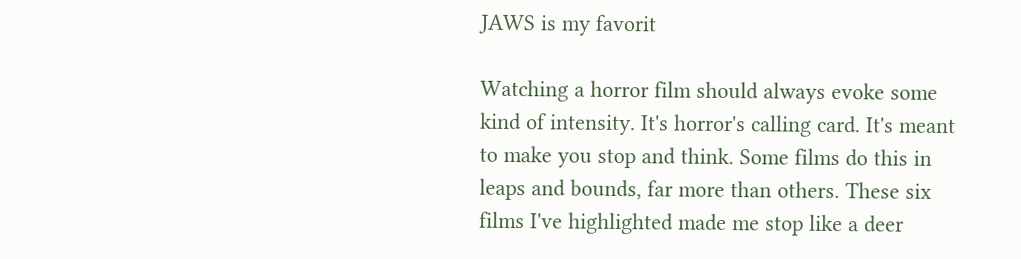JAWS is my favorit

Watching a horror film should always evoke some kind of intensity. It's horror's calling card. It's meant to make you stop and think. Some films do this in leaps and bounds, far more than others. These six films I've highlighted made me stop like a deer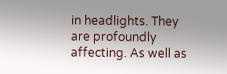in headlights. They are profoundly affecting. As well as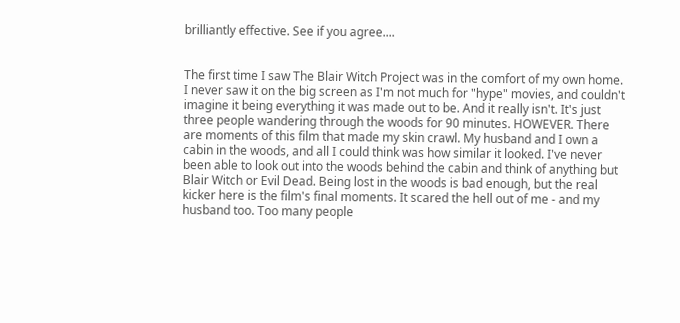brilliantly effective. See if you agree....


The first time I saw The Blair Witch Project was in the comfort of my own home. I never saw it on the big screen as I'm not much for "hype" movies, and couldn't imagine it being everything it was made out to be. And it really isn't. It's just three people wandering through the woods for 90 minutes. HOWEVER. There are moments of this film that made my skin crawl. My husband and I own a cabin in the woods, and all I could think was how similar it looked. I've never been able to look out into the woods behind the cabin and think of anything but Blair Witch or Evil Dead. Being lost in the woods is bad enough, but the real kicker here is the film's final moments. It scared the hell out of me - and my husband too. Too many people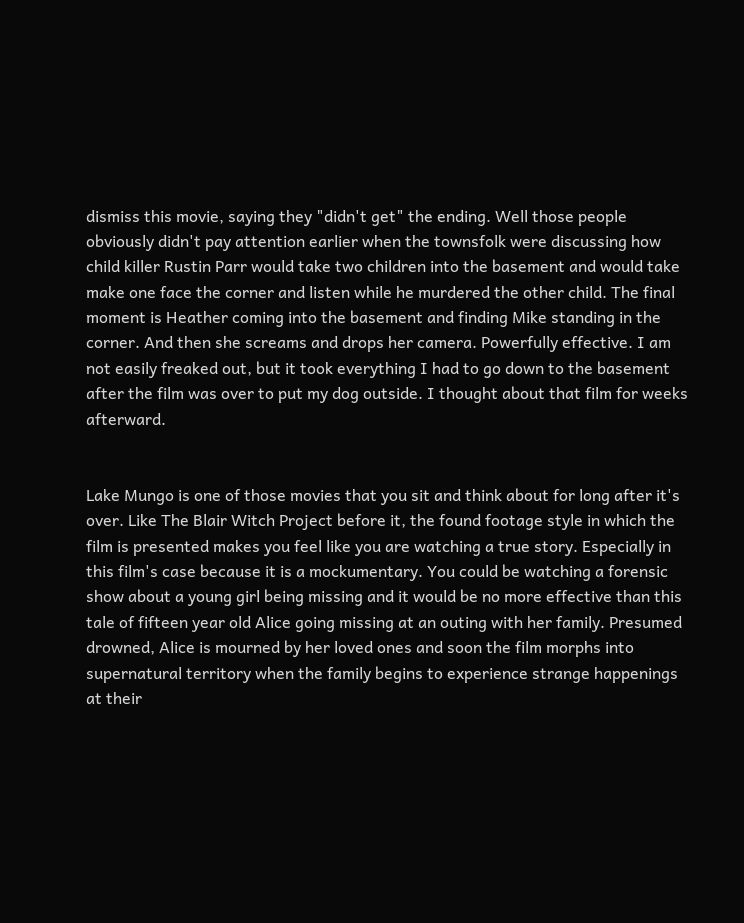dismiss this movie, saying they "didn't get" the ending. Well those people obviously didn't pay attention earlier when the townsfolk were discussing how child killer Rustin Parr would take two children into the basement and would take make one face the corner and listen while he murdered the other child. The final moment is Heather coming into the basement and finding Mike standing in the corner. And then she screams and drops her camera. Powerfully effective. I am not easily freaked out, but it took everything I had to go down to the basement after the film was over to put my dog outside. I thought about that film for weeks afterward.


Lake Mungo is one of those movies that you sit and think about for long after it's over. Like The Blair Witch Project before it, the found footage style in which the film is presented makes you feel like you are watching a true story. Especially in this film's case because it is a mockumentary. You could be watching a forensic show about a young girl being missing and it would be no more effective than this tale of fifteen year old Alice going missing at an outing with her family. Presumed drowned, Alice is mourned by her loved ones and soon the film morphs into supernatural territory when the family begins to experience strange happenings at their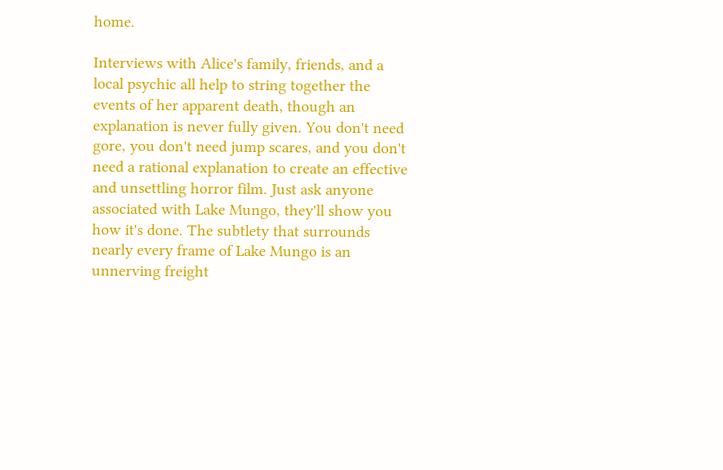home.

Interviews with Alice's family, friends, and a local psychic all help to string together the events of her apparent death, though an explanation is never fully given. You don't need gore, you don't need jump scares, and you don't need a rational explanation to create an effective and unsettling horror film. Just ask anyone associated with Lake Mungo, they'll show you how it's done. The subtlety that surrounds nearly every frame of Lake Mungo is an unnerving freight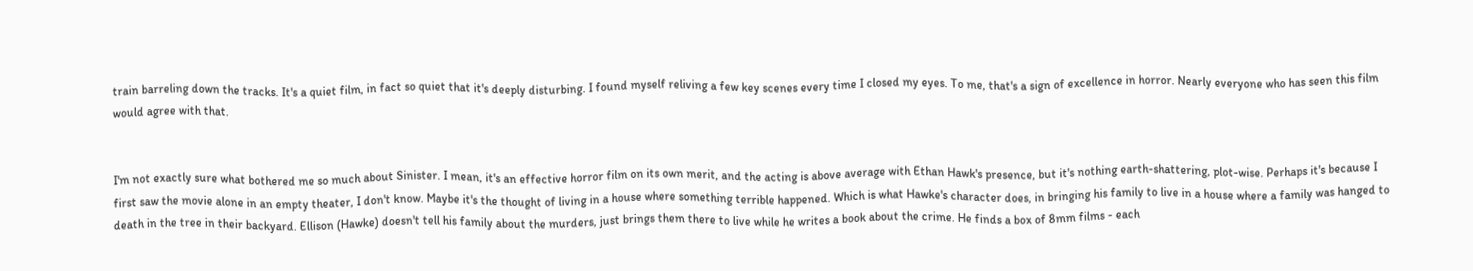train barreling down the tracks. It's a quiet film, in fact so quiet that it's deeply disturbing. I found myself reliving a few key scenes every time I closed my eyes. To me, that's a sign of excellence in horror. Nearly everyone who has seen this film would agree with that.


I'm not exactly sure what bothered me so much about Sinister. I mean, it's an effective horror film on its own merit, and the acting is above average with Ethan Hawk's presence, but it's nothing earth-shattering, plot-wise. Perhaps it's because I first saw the movie alone in an empty theater, I don't know. Maybe it's the thought of living in a house where something terrible happened. Which is what Hawke's character does, in bringing his family to live in a house where a family was hanged to death in the tree in their backyard. Ellison (Hawke) doesn't tell his family about the murders, just brings them there to live while he writes a book about the crime. He finds a box of 8mm films - each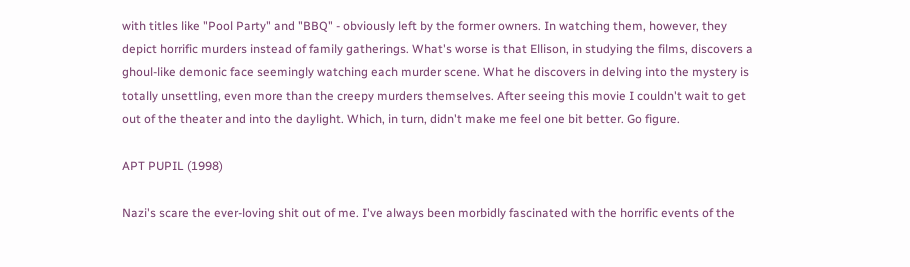with titles like "Pool Party" and "BBQ" - obviously left by the former owners. In watching them, however, they depict horrific murders instead of family gatherings. What's worse is that Ellison, in studying the films, discovers a ghoul-like demonic face seemingly watching each murder scene. What he discovers in delving into the mystery is totally unsettling, even more than the creepy murders themselves. After seeing this movie I couldn't wait to get out of the theater and into the daylight. Which, in turn, didn't make me feel one bit better. Go figure.

APT PUPIL (1998)

Nazi's scare the ever-loving shit out of me. I've always been morbidly fascinated with the horrific events of the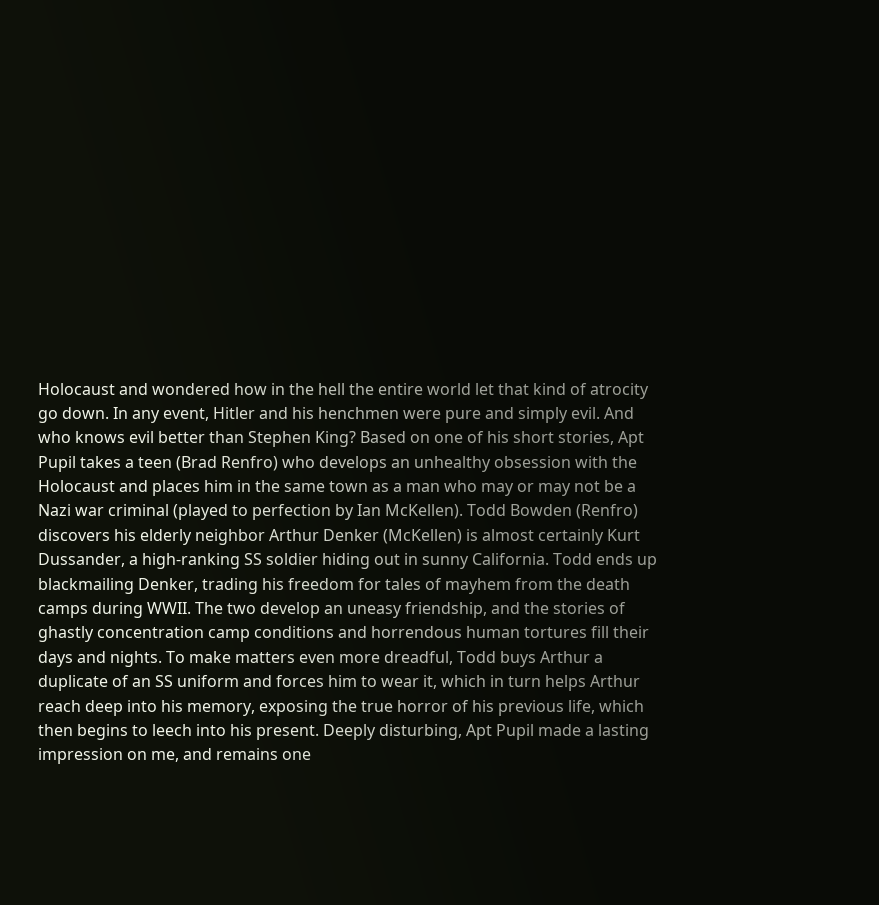Holocaust and wondered how in the hell the entire world let that kind of atrocity go down. In any event, Hitler and his henchmen were pure and simply evil. And who knows evil better than Stephen King? Based on one of his short stories, Apt Pupil takes a teen (Brad Renfro) who develops an unhealthy obsession with the Holocaust and places him in the same town as a man who may or may not be a Nazi war criminal (played to perfection by Ian McKellen). Todd Bowden (Renfro) discovers his elderly neighbor Arthur Denker (McKellen) is almost certainly Kurt Dussander, a high-ranking SS soldier hiding out in sunny California. Todd ends up blackmailing Denker, trading his freedom for tales of mayhem from the death camps during WWII. The two develop an uneasy friendship, and the stories of ghastly concentration camp conditions and horrendous human tortures fill their days and nights. To make matters even more dreadful, Todd buys Arthur a duplicate of an SS uniform and forces him to wear it, which in turn helps Arthur reach deep into his memory, exposing the true horror of his previous life, which then begins to leech into his present. Deeply disturbing, Apt Pupil made a lasting impression on me, and remains one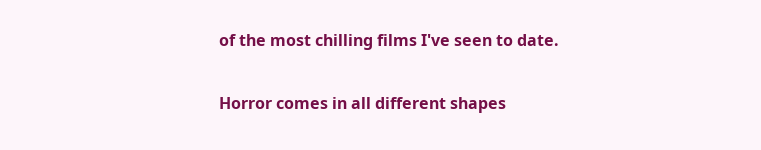of the most chilling films I've seen to date.


Horror comes in all different shapes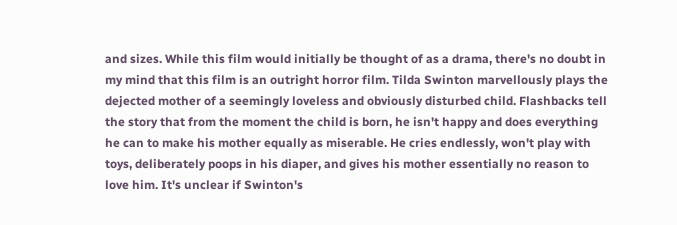and sizes. While this film would initially be thought of as a drama, there's no doubt in my mind that this film is an outright horror film. Tilda Swinton marvellously plays the dejected mother of a seemingly loveless and obviously disturbed child. Flashbacks tell the story that from the moment the child is born, he isn't happy and does everything he can to make his mother equally as miserable. He cries endlessly, won't play with toys, deliberately poops in his diaper, and gives his mother essentially no reason to love him. It's unclear if Swinton's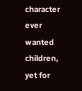character ever wanted children, yet for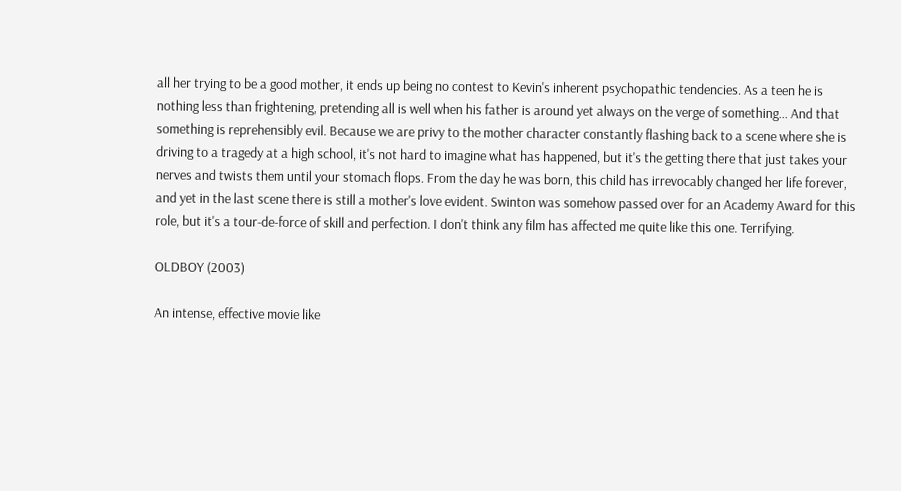all her trying to be a good mother, it ends up being no contest to Kevin's inherent psychopathic tendencies. As a teen he is nothing less than frightening, pretending all is well when his father is around yet always on the verge of something... And that something is reprehensibly evil. Because we are privy to the mother character constantly flashing back to a scene where she is driving to a tragedy at a high school, it's not hard to imagine what has happened, but it's the getting there that just takes your nerves and twists them until your stomach flops. From the day he was born, this child has irrevocably changed her life forever, and yet in the last scene there is still a mother's love evident. Swinton was somehow passed over for an Academy Award for this role, but it's a tour-de-force of skill and perfection. I don't think any film has affected me quite like this one. Terrifying.

OLDBOY (2003)

An intense, effective movie like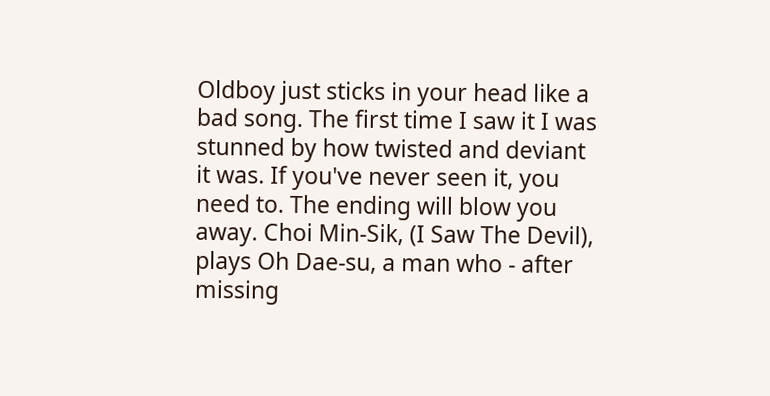Oldboy just sticks in your head like a bad song. The first time I saw it I was stunned by how twisted and deviant it was. If you've never seen it, you need to. The ending will blow you away. Choi Min-Sik, (I Saw The Devil), plays Oh Dae-su, a man who - after missing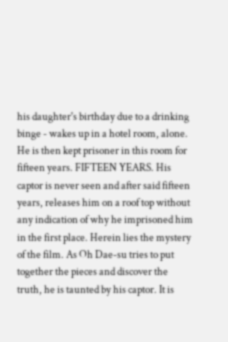his daughter's birthday due to a drinking binge - wakes up in a hotel room, alone. He is then kept prisoner in this room for fifteen years. FIFTEEN YEARS. His captor is never seen and after said fifteen years, releases him on a roof top without any indication of why he imprisoned him in the first place. Herein lies the mystery of the film. As Oh Dae-su tries to put together the pieces and discover the truth, he is taunted by his captor. It is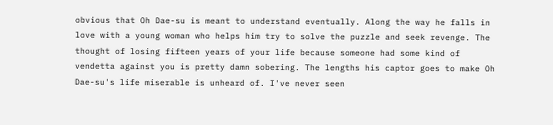obvious that Oh Dae-su is meant to understand eventually. Along the way he falls in love with a young woman who helps him try to solve the puzzle and seek revenge. The thought of losing fifteen years of your life because someone had some kind of vendetta against you is pretty damn sobering. The lengths his captor goes to make Oh Dae-su's life miserable is unheard of. I've never seen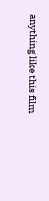anything like this film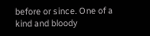before or since. One of a kind and bloody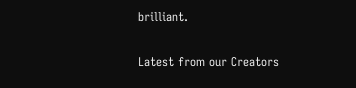brilliant.

Latest from our Creators